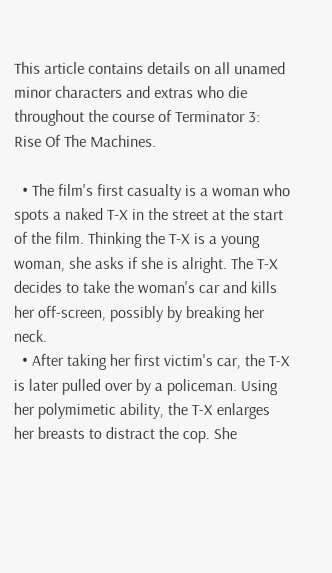This article contains details on all unamed minor characters and extras who die throughout the course of Terminator 3: Rise Of The Machines.

  • The film's first casualty is a woman who spots a naked T-X in the street at the start of the film. Thinking the T-X is a young woman, she asks if she is alright. The T-X decides to take the woman's car and kills her off-screen, possibly by breaking her neck.
  • After taking her first victim's car, the T-X is later pulled over by a policeman. Using her polymimetic ability, the T-X enlarges her breasts to distract the cop. She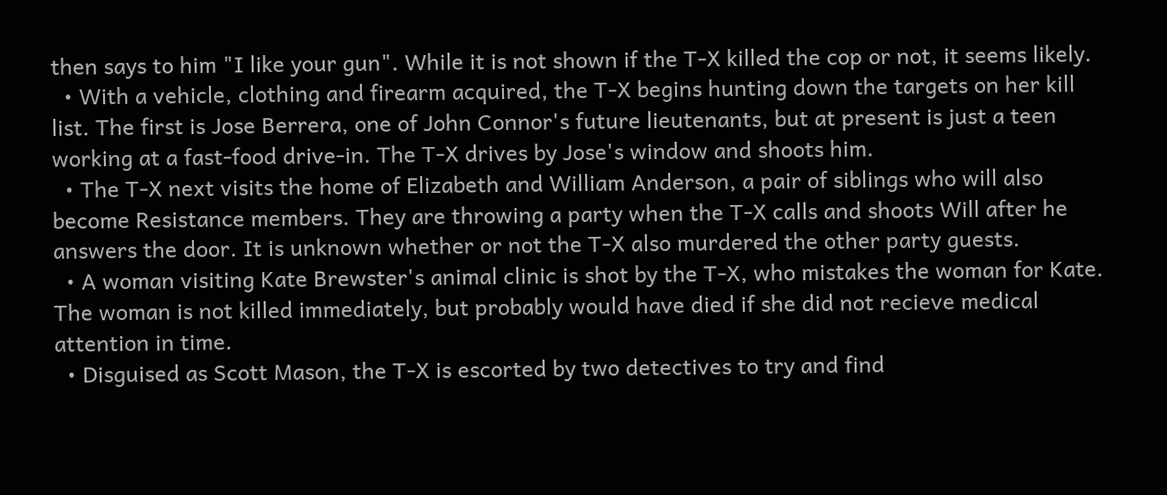then says to him "I like your gun". While it is not shown if the T-X killed the cop or not, it seems likely.
  • With a vehicle, clothing and firearm acquired, the T-X begins hunting down the targets on her kill list. The first is Jose Berrera, one of John Connor's future lieutenants, but at present is just a teen working at a fast-food drive-in. The T-X drives by Jose's window and shoots him.
  • The T-X next visits the home of Elizabeth and William Anderson, a pair of siblings who will also become Resistance members. They are throwing a party when the T-X calls and shoots Will after he answers the door. It is unknown whether or not the T-X also murdered the other party guests.
  • A woman visiting Kate Brewster's animal clinic is shot by the T-X, who mistakes the woman for Kate. The woman is not killed immediately, but probably would have died if she did not recieve medical attention in time.
  • Disguised as Scott Mason, the T-X is escorted by two detectives to try and find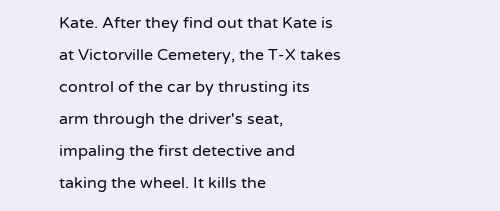Kate. After they find out that Kate is at Victorville Cemetery, the T-X takes control of the car by thrusting its arm through the driver's seat, impaling the first detective and taking the wheel. It kills the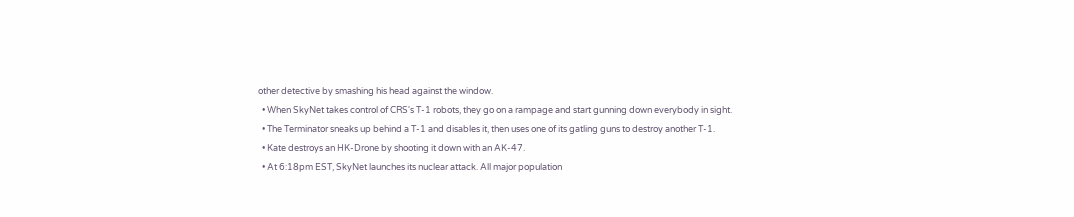other detective by smashing his head against the window.
  • When SkyNet takes control of CRS's T-1 robots, they go on a rampage and start gunning down everybody in sight.
  • The Terminator sneaks up behind a T-1 and disables it, then uses one of its gatling guns to destroy another T-1.
  • Kate destroys an HK-Drone by shooting it down with an AK-47.
  • At 6:18pm EST, SkyNet launches its nuclear attack. All major population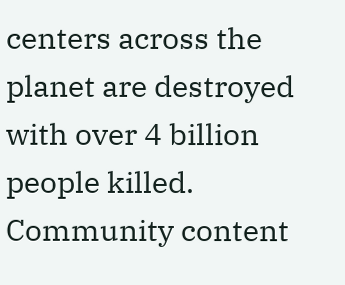centers across the planet are destroyed with over 4 billion people killed.
Community content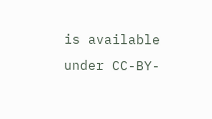is available under CC-BY-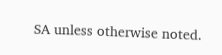SA unless otherwise noted.